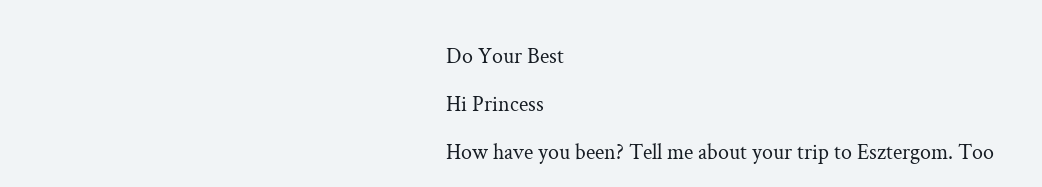Do Your Best

Hi Princess

How have you been? Tell me about your trip to Esztergom. Too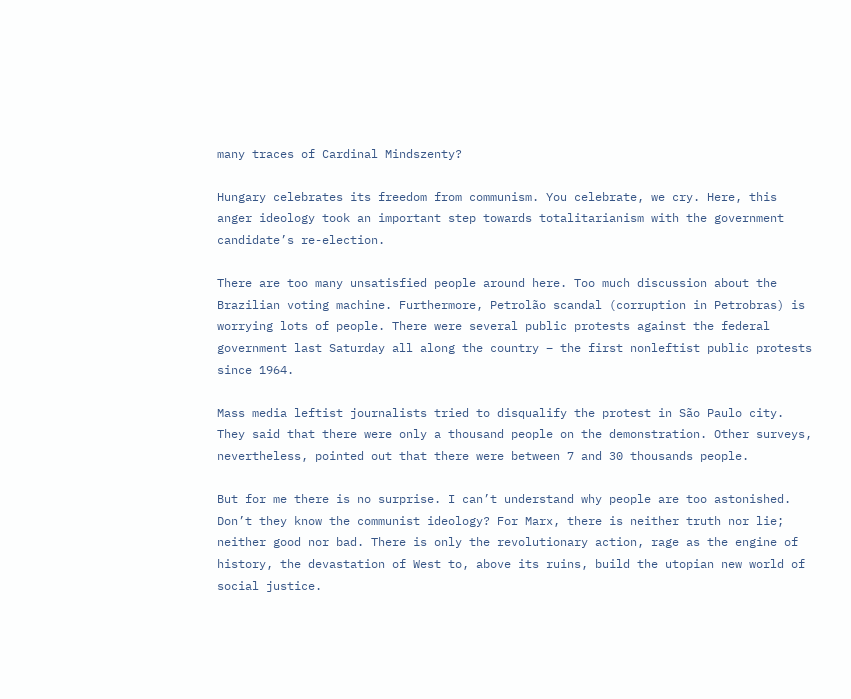many traces of Cardinal Mindszenty?

Hungary celebrates its freedom from communism. You celebrate, we cry. Here, this anger ideology took an important step towards totalitarianism with the government candidate’s re-election.

There are too many unsatisfied people around here. Too much discussion about the Brazilian voting machine. Furthermore, Petrolão scandal (corruption in Petrobras) is worrying lots of people. There were several public protests against the federal government last Saturday all along the country – the first nonleftist public protests since 1964.

Mass media leftist journalists tried to disqualify the protest in São Paulo city. They said that there were only a thousand people on the demonstration. Other surveys, nevertheless, pointed out that there were between 7 and 30 thousands people.

But for me there is no surprise. I can’t understand why people are too astonished. Don’t they know the communist ideology? For Marx, there is neither truth nor lie; neither good nor bad. There is only the revolutionary action, rage as the engine of history, the devastation of West to, above its ruins, build the utopian new world of social justice.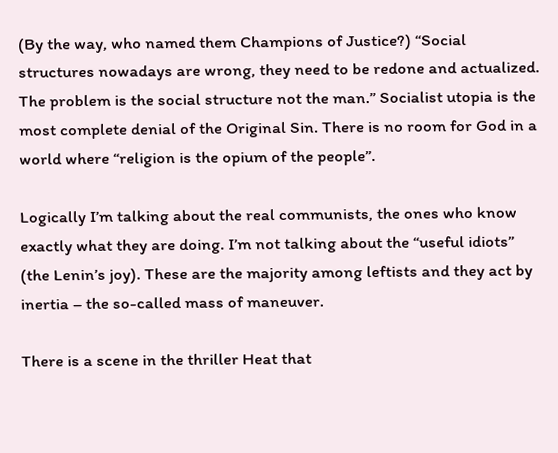(By the way, who named them Champions of Justice?) “Social structures nowadays are wrong, they need to be redone and actualized. The problem is the social structure not the man.” Socialist utopia is the most complete denial of the Original Sin. There is no room for God in a world where “religion is the opium of the people”.

Logically I’m talking about the real communists, the ones who know exactly what they are doing. I’m not talking about the “useful idiots” (the Lenin’s joy). These are the majority among leftists and they act by inertia – the so-called mass of maneuver.

There is a scene in the thriller Heat that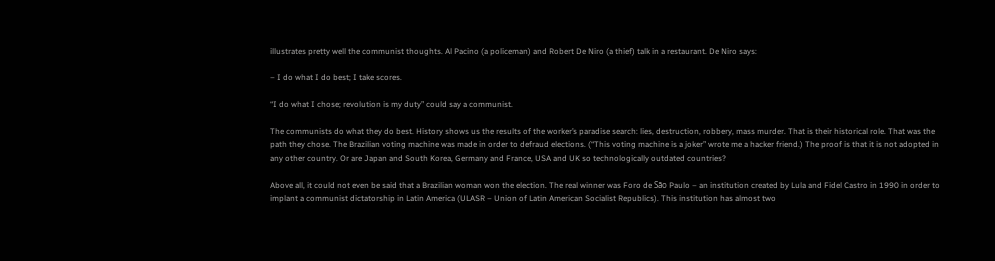illustrates pretty well the communist thoughts. Al Pacino (a policeman) and Robert De Niro (a thief) talk in a restaurant. De Niro says:

– I do what I do best; I take scores.

“I do what I chose; revolution is my duty” could say a communist.

The communists do what they do best. History shows us the results of the worker’s paradise search: lies, destruction, robbery, mass murder. That is their historical role. That was the path they chose. The Brazilian voting machine was made in order to defraud elections. (“This voting machine is a joker” wrote me a hacker friend.) The proof is that it is not adopted in any other country. Or are Japan and South Korea, Germany and France, USA and UK so technologically outdated countries?

Above all, it could not even be said that a Brazilian woman won the election. The real winner was Foro de São Paulo – an institution created by Lula and Fidel Castro in 1990 in order to  implant a communist dictatorship in Latin America (ULASR – Union of Latin American Socialist Republics). This institution has almost two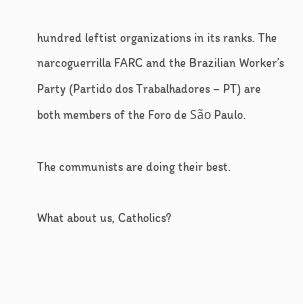hundred leftist organizations in its ranks. The narcoguerrilla FARC and the Brazilian Worker’s Party (Partido dos Trabalhadores – PT) are both members of the Foro de São Paulo.

The communists are doing their best.

What about us, Catholics?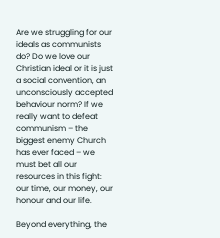Are we struggling for our ideals as communists do? Do we love our Christian ideal or it is just a social convention, an unconsciously accepted behaviour norm? If we really want to defeat communism – the biggest enemy Church has ever faced – we must bet all our resources in this fight: our time, our money, our honour and our life.

Beyond everything, the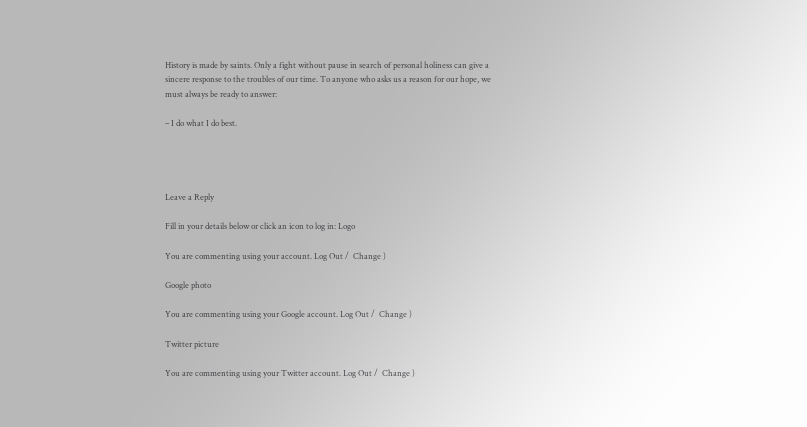History is made by saints. Only a fight without pause in search of personal holiness can give a sincere response to the troubles of our time. To anyone who asks us a reason for our hope, we must always be ready to answer:

– I do what I do best.




Leave a Reply

Fill in your details below or click an icon to log in: Logo

You are commenting using your account. Log Out /  Change )

Google photo

You are commenting using your Google account. Log Out /  Change )

Twitter picture

You are commenting using your Twitter account. Log Out /  Change )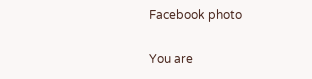Facebook photo

You are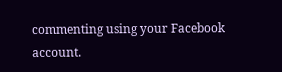commenting using your Facebook account.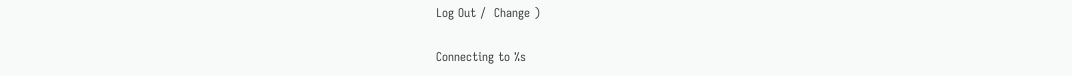Log Out /  Change )

Connecting to %s